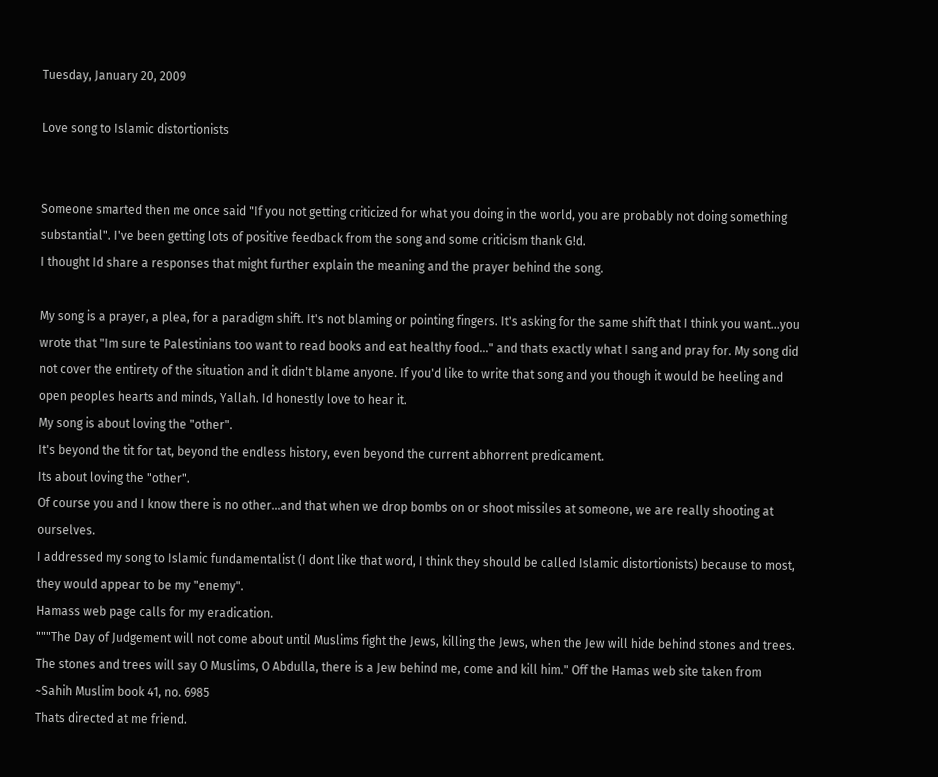Tuesday, January 20, 2009

Love song to Islamic distortionists


Someone smarted then me once said "If you not getting criticized for what you doing in the world, you are probably not doing something substantial". I've been getting lots of positive feedback from the song and some criticism thank G!d.
I thought Id share a responses that might further explain the meaning and the prayer behind the song.

My song is a prayer, a plea, for a paradigm shift. It's not blaming or pointing fingers. It's asking for the same shift that I think you want...you wrote that "Im sure te Palestinians too want to read books and eat healthy food..." and thats exactly what I sang and pray for. My song did not cover the entirety of the situation and it didn't blame anyone. If you'd like to write that song and you though it would be heeling and open peoples hearts and minds, Yallah. Id honestly love to hear it.
My song is about loving the "other".
It's beyond the tit for tat, beyond the endless history, even beyond the current abhorrent predicament.
Its about loving the "other".
Of course you and I know there is no other...and that when we drop bombs on or shoot missiles at someone, we are really shooting at ourselves.
I addressed my song to Islamic fundamentalist (I dont like that word, I think they should be called Islamic distortionists) because to most, they would appear to be my "enemy".
Hamass web page calls for my eradication.
"""The Day of Judgement will not come about until Muslims fight the Jews, killing the Jews, when the Jew will hide behind stones and trees. The stones and trees will say O Muslims, O Abdulla, there is a Jew behind me, come and kill him." Off the Hamas web site taken from ~Sahih Muslim book 41, no. 6985
Thats directed at me friend.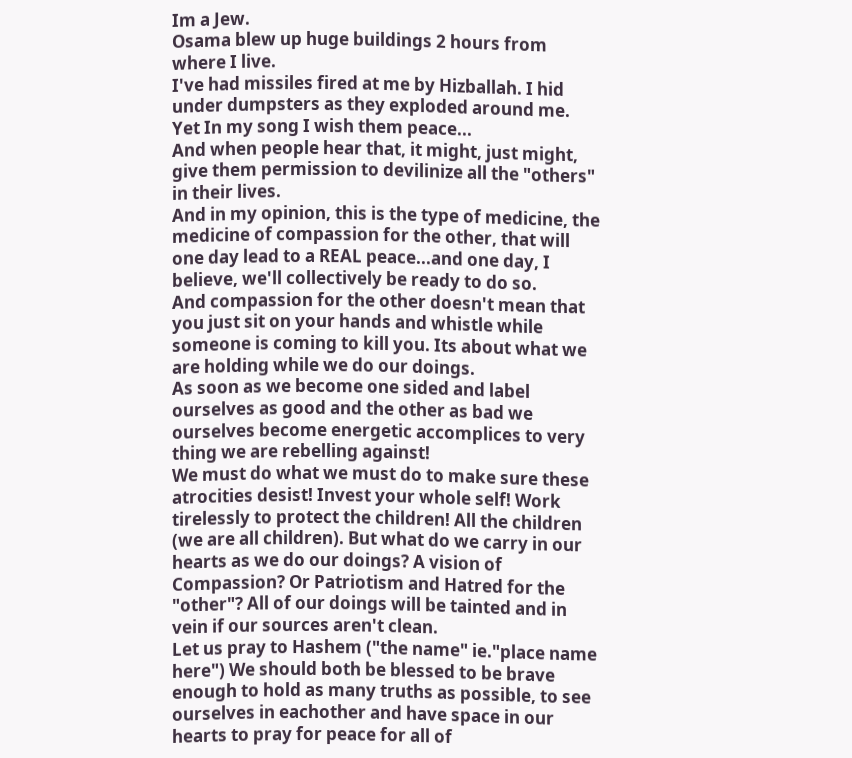Im a Jew.
Osama blew up huge buildings 2 hours from where I live.
I've had missiles fired at me by Hizballah. I hid under dumpsters as they exploded around me.
Yet In my song I wish them peace...
And when people hear that, it might, just might, give them permission to devilinize all the "others" in their lives.
And in my opinion, this is the type of medicine, the medicine of compassion for the other, that will one day lead to a REAL peace...and one day, I believe, we'll collectively be ready to do so.
And compassion for the other doesn't mean that you just sit on your hands and whistle while someone is coming to kill you. Its about what we are holding while we do our doings.
As soon as we become one sided and label ourselves as good and the other as bad we ourselves become energetic accomplices to very thing we are rebelling against!
We must do what we must do to make sure these atrocities desist! Invest your whole self! Work tirelessly to protect the children! All the children (we are all children). But what do we carry in our hearts as we do our doings? A vision of Compassion? Or Patriotism and Hatred for the "other"? All of our doings will be tainted and in vein if our sources aren't clean.
Let us pray to Hashem ("the name" ie."place name here") We should both be blessed to be brave enough to hold as many truths as possible, to see ourselves in eachother and have space in our hearts to pray for peace for all of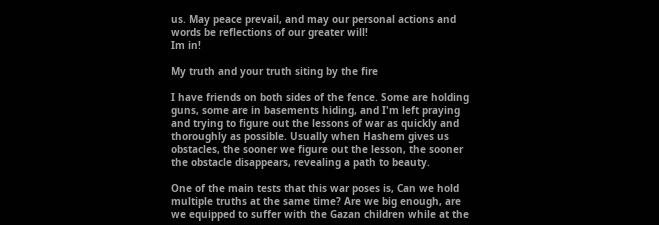us. May peace prevail, and may our personal actions and words be reflections of our greater will!
Im in!

My truth and your truth siting by the fire

I have friends on both sides of the fence. Some are holding guns, some are in basements hiding, and I'm left praying and trying to figure out the lessons of war as quickly and thoroughly as possible. Usually when Hashem gives us obstacles, the sooner we figure out the lesson, the sooner the obstacle disappears, revealing a path to beauty.

One of the main tests that this war poses is, Can we hold multiple truths at the same time? Are we big enough, are we equipped to suffer with the Gazan children while at the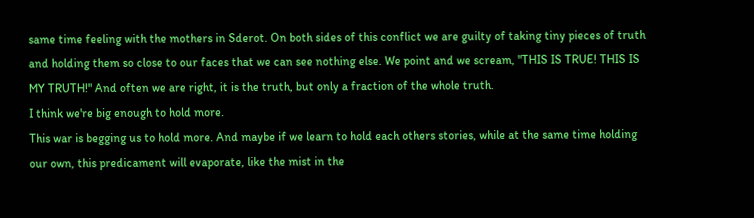same time feeling with the mothers in Sderot. On both sides of this conflict we are guilty of taking tiny pieces of truth and holding them so close to our faces that we can see nothing else. We point and we scream, "THIS IS TRUE! THIS IS MY TRUTH!" And often we are right, it is the truth, but only a fraction of the whole truth.
I think we're big enough to hold more.
This war is begging us to hold more. And maybe if we learn to hold each others stories, while at the same time holding our own, this predicament will evaporate, like the mist in the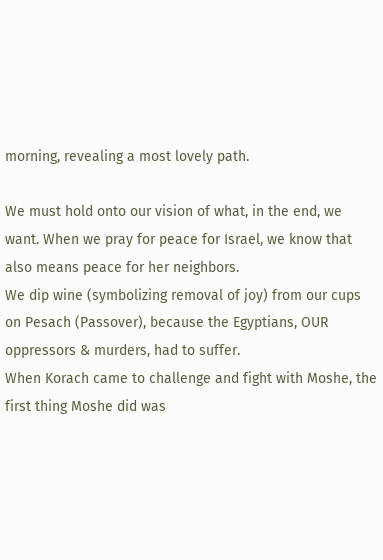morning, revealing a most lovely path.

We must hold onto our vision of what, in the end, we want. When we pray for peace for Israel, we know that also means peace for her neighbors.
We dip wine (symbolizing removal of joy) from our cups on Pesach (Passover), because the Egyptians, OUR oppressors & murders, had to suffer.
When Korach came to challenge and fight with Moshe, the first thing Moshe did was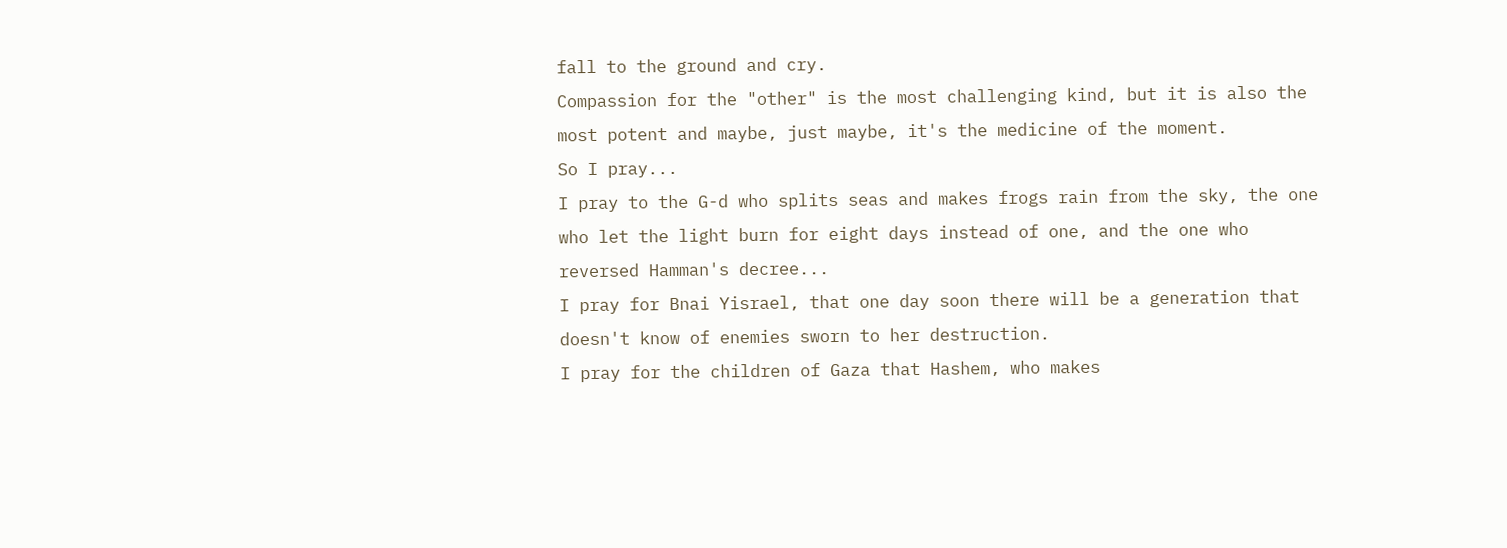fall to the ground and cry.
Compassion for the "other" is the most challenging kind, but it is also the most potent and maybe, just maybe, it's the medicine of the moment.
So I pray...
I pray to the G-d who splits seas and makes frogs rain from the sky, the one who let the light burn for eight days instead of one, and the one who reversed Hamman's decree...
I pray for Bnai Yisrael, that one day soon there will be a generation that doesn't know of enemies sworn to her destruction.
I pray for the children of Gaza that Hashem, who makes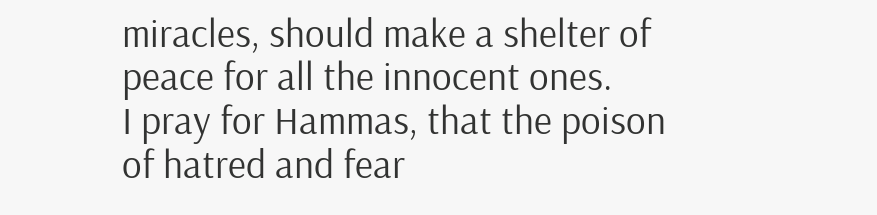miracles, should make a shelter of peace for all the innocent ones.
I pray for Hammas, that the poison of hatred and fear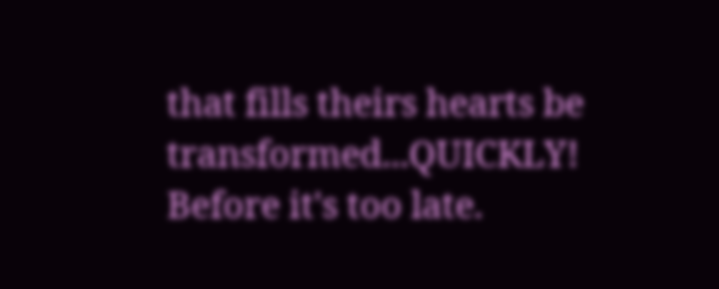that fills theirs hearts be transformed...QUICKLY! Before it's too late.